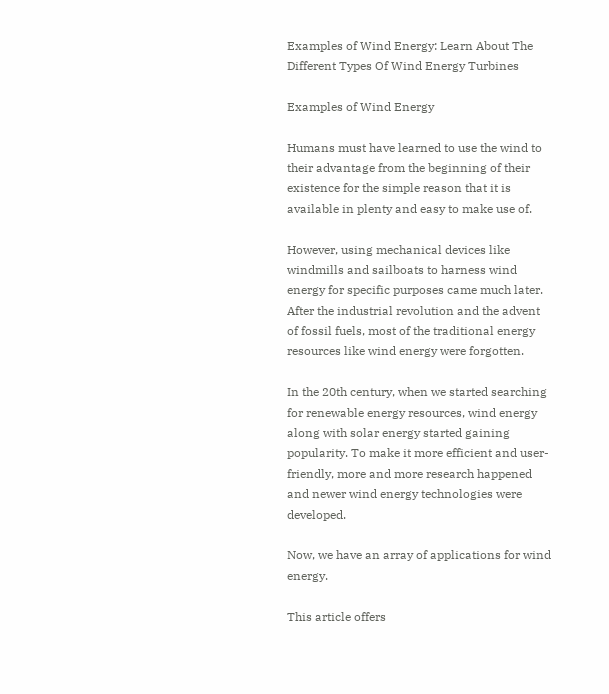Examples of Wind Energy: Learn About The Different Types Of Wind Energy Turbines

Examples of Wind Energy

Humans must have learned to use the wind to their advantage from the beginning of their existence for the simple reason that it is available in plenty and easy to make use of.

However, using mechanical devices like windmills and sailboats to harness wind energy for specific purposes came much later. After the industrial revolution and the advent of fossil fuels, most of the traditional energy resources like wind energy were forgotten.

In the 20th century, when we started searching for renewable energy resources, wind energy along with solar energy started gaining popularity. To make it more efficient and user-friendly, more and more research happened and newer wind energy technologies were developed.

Now, we have an array of applications for wind energy.

This article offers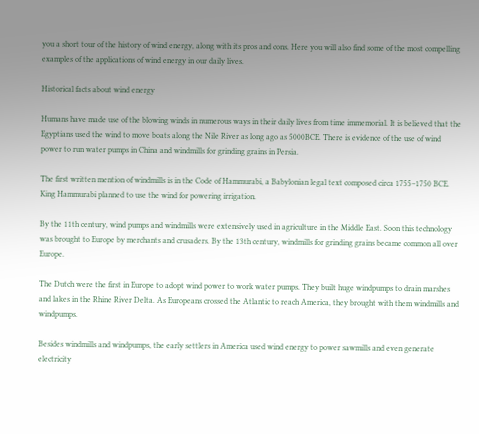you a short tour of the history of wind energy, along with its pros and cons. Here you will also find some of the most compelling examples of the applications of wind energy in our daily lives.

Historical facts about wind energy

Humans have made use of the blowing winds in numerous ways in their daily lives from time immemorial. It is believed that the Egyptians used the wind to move boats along the Nile River as long ago as 5000BCE. There is evidence of the use of wind power to run water pumps in China and windmills for grinding grains in Persia.

The first written mention of windmills is in the Code of Hammurabi, a Babylonian legal text composed circa 1755–1750 BCE. King Hammurabi planned to use the wind for powering irrigation.

By the 11th century, wind pumps and windmills were extensively used in agriculture in the Middle East. Soon this technology was brought to Europe by merchants and crusaders. By the 13th century, windmills for grinding grains became common all over Europe.

The Dutch were the first in Europe to adopt wind power to work water pumps. They built huge windpumps to drain marshes and lakes in the Rhine River Delta. As Europeans crossed the Atlantic to reach America, they brought with them windmills and windpumps.

Besides windmills and windpumps, the early settlers in America used wind energy to power sawmills and even generate electricity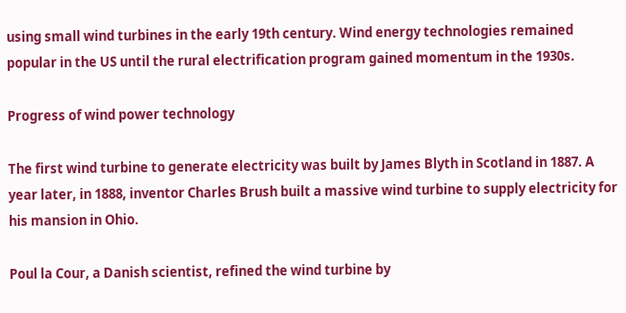using small wind turbines in the early 19th century. Wind energy technologies remained popular in the US until the rural electrification program gained momentum in the 1930s.

Progress of wind power technology

The first wind turbine to generate electricity was built by James Blyth in Scotland in 1887. A year later, in 1888, inventor Charles Brush built a massive wind turbine to supply electricity for his mansion in Ohio.

Poul la Cour, a Danish scientist, refined the wind turbine by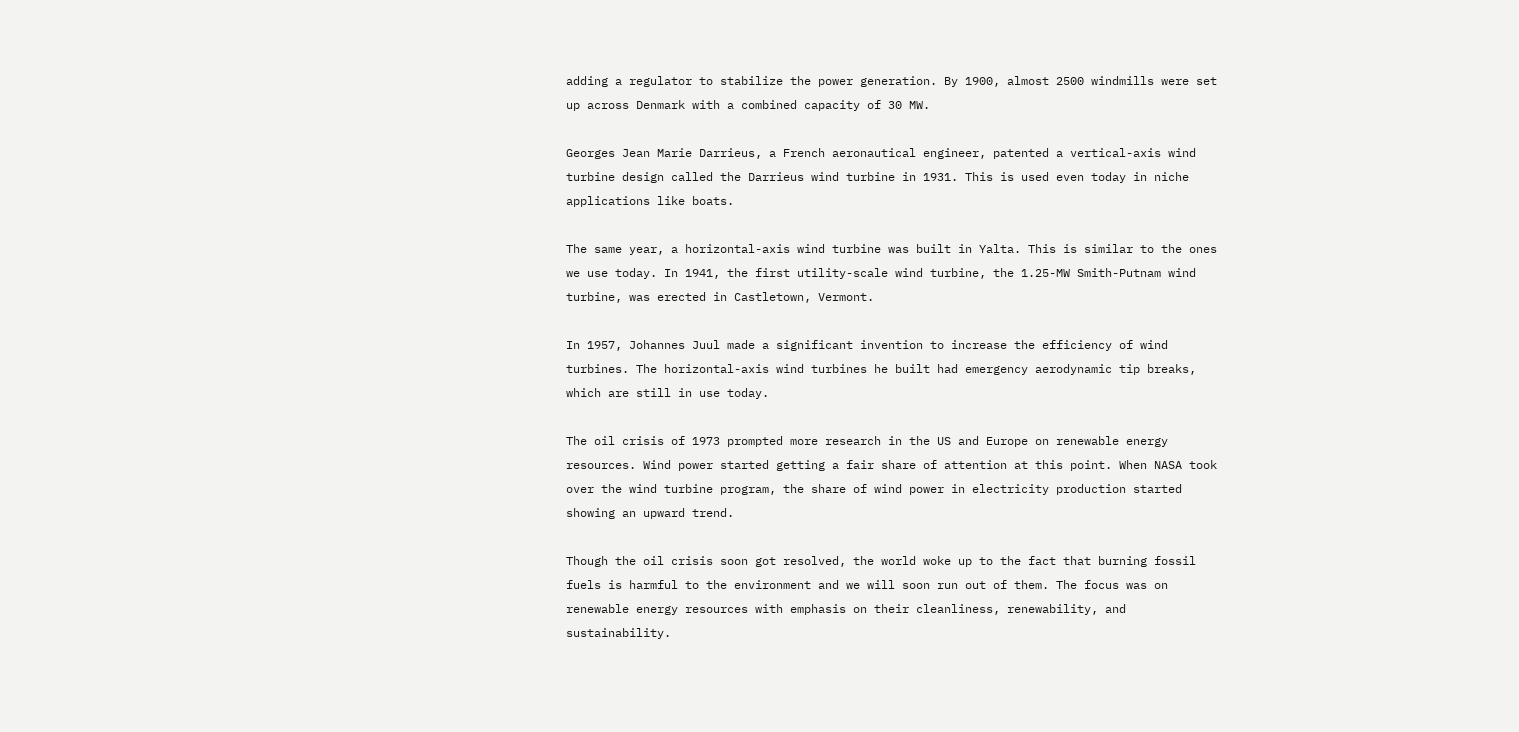adding a regulator to stabilize the power generation. By 1900, almost 2500 windmills were set up across Denmark with a combined capacity of 30 MW.

Georges Jean Marie Darrieus, a French aeronautical engineer, patented a vertical-axis wind turbine design called the Darrieus wind turbine in 1931. This is used even today in niche applications like boats.

The same year, a horizontal-axis wind turbine was built in Yalta. This is similar to the ones we use today. In 1941, the first utility-scale wind turbine, the 1.25-MW Smith-Putnam wind turbine, was erected in Castletown, Vermont.

In 1957, Johannes Juul made a significant invention to increase the efficiency of wind turbines. The horizontal-axis wind turbines he built had emergency aerodynamic tip breaks, which are still in use today.

The oil crisis of 1973 prompted more research in the US and Europe on renewable energy resources. Wind power started getting a fair share of attention at this point. When NASA took over the wind turbine program, the share of wind power in electricity production started showing an upward trend.

Though the oil crisis soon got resolved, the world woke up to the fact that burning fossil fuels is harmful to the environment and we will soon run out of them. The focus was on renewable energy resources with emphasis on their cleanliness, renewability, and sustainability.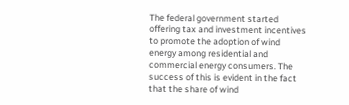The federal government started offering tax and investment incentives to promote the adoption of wind energy among residential and commercial energy consumers. The success of this is evident in the fact that the share of wind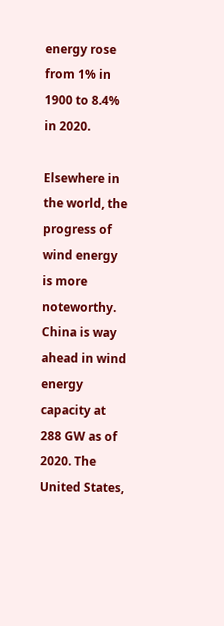energy rose from 1% in 1900 to 8.4% in 2020.

Elsewhere in the world, the progress of wind energy is more noteworthy. China is way ahead in wind energy capacity at 288 GW as of 2020. The United States,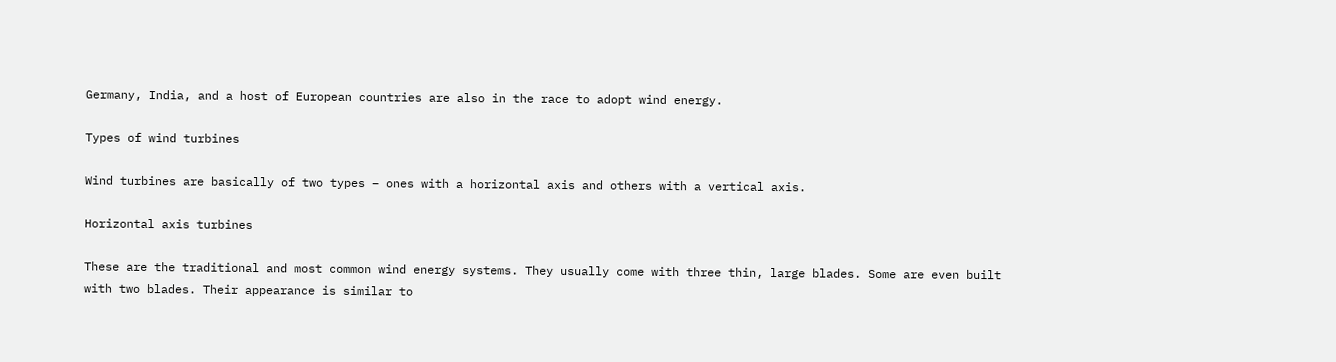Germany, India, and a host of European countries are also in the race to adopt wind energy.

Types of wind turbines

Wind turbines are basically of two types – ones with a horizontal axis and others with a vertical axis.

Horizontal axis turbines

These are the traditional and most common wind energy systems. They usually come with three thin, large blades. Some are even built with two blades. Their appearance is similar to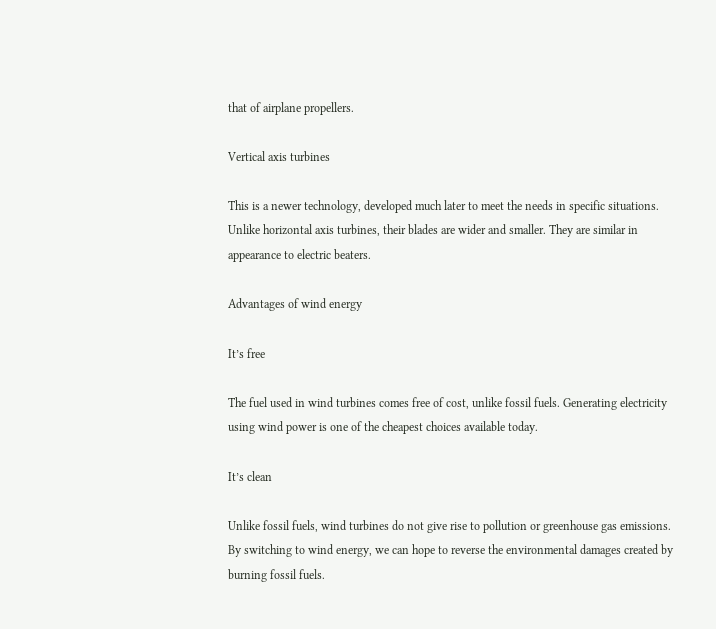that of airplane propellers.

Vertical axis turbines

This is a newer technology, developed much later to meet the needs in specific situations. Unlike horizontal axis turbines, their blades are wider and smaller. They are similar in appearance to electric beaters.

Advantages of wind energy

It’s free

The fuel used in wind turbines comes free of cost, unlike fossil fuels. Generating electricity using wind power is one of the cheapest choices available today.

It’s clean

Unlike fossil fuels, wind turbines do not give rise to pollution or greenhouse gas emissions. By switching to wind energy, we can hope to reverse the environmental damages created by burning fossil fuels.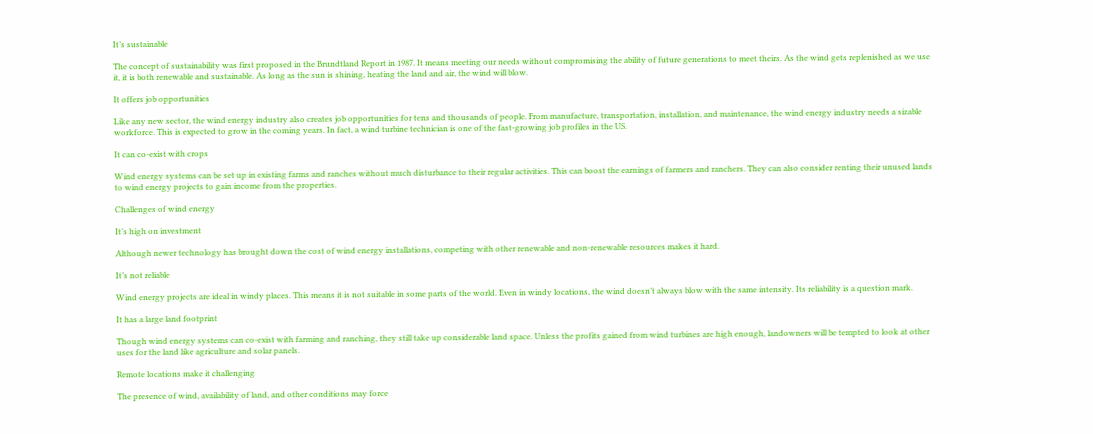It’s sustainable

The concept of sustainability was first proposed in the Brundtland Report in 1987. It means meeting our needs without compromising the ability of future generations to meet theirs. As the wind gets replenished as we use it, it is both renewable and sustainable. As long as the sun is shining, heating the land and air, the wind will blow.

It offers job opportunities

Like any new sector, the wind energy industry also creates job opportunities for tens and thousands of people. From manufacture, transportation, installation, and maintenance, the wind energy industry needs a sizable workforce. This is expected to grow in the coming years. In fact, a wind turbine technician is one of the fast-growing job profiles in the US.

It can co-exist with crops

Wind energy systems can be set up in existing farms and ranches without much disturbance to their regular activities. This can boost the earnings of farmers and ranchers. They can also consider renting their unused lands to wind energy projects to gain income from the properties.

Challenges of wind energy

It’s high on investment

Although newer technology has brought down the cost of wind energy installations, competing with other renewable and non-renewable resources makes it hard.

It’s not reliable

Wind energy projects are ideal in windy places. This means it is not suitable in some parts of the world. Even in windy locations, the wind doesn’t always blow with the same intensity. Its reliability is a question mark.

It has a large land footprint

Though wind energy systems can co-exist with farming and ranching, they still take up considerable land space. Unless the profits gained from wind turbines are high enough, landowners will be tempted to look at other uses for the land like agriculture and solar panels.

Remote locations make it challenging

The presence of wind, availability of land, and other conditions may force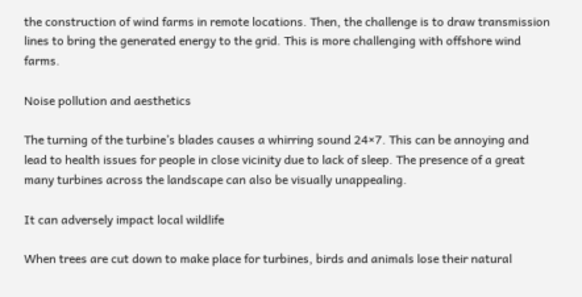the construction of wind farms in remote locations. Then, the challenge is to draw transmission lines to bring the generated energy to the grid. This is more challenging with offshore wind farms.

Noise pollution and aesthetics

The turning of the turbine’s blades causes a whirring sound 24×7. This can be annoying and lead to health issues for people in close vicinity due to lack of sleep. The presence of a great many turbines across the landscape can also be visually unappealing.

It can adversely impact local wildlife

When trees are cut down to make place for turbines, birds and animals lose their natural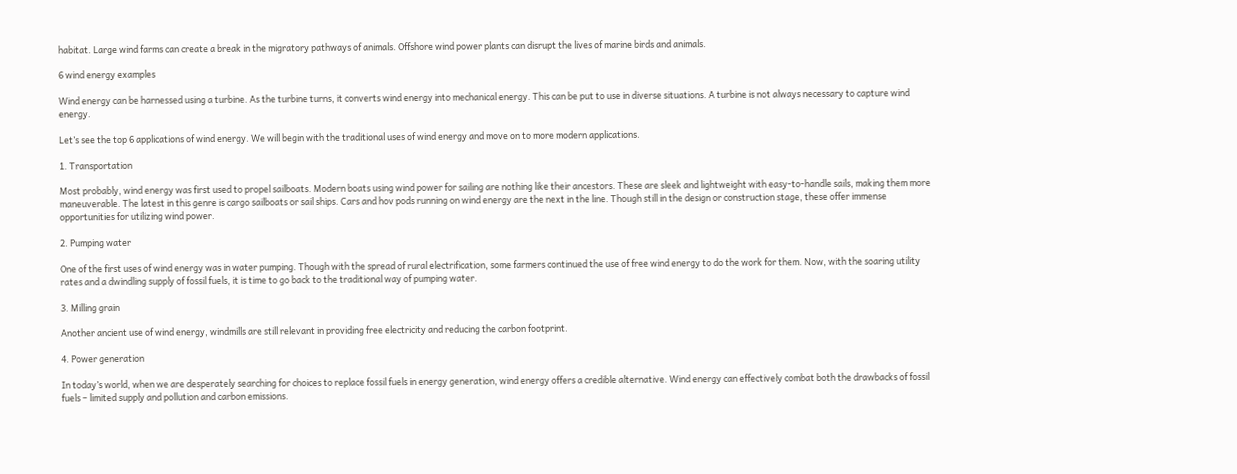habitat. Large wind farms can create a break in the migratory pathways of animals. Offshore wind power plants can disrupt the lives of marine birds and animals.

6 wind energy examples

Wind energy can be harnessed using a turbine. As the turbine turns, it converts wind energy into mechanical energy. This can be put to use in diverse situations. A turbine is not always necessary to capture wind energy.

Let’s see the top 6 applications of wind energy. We will begin with the traditional uses of wind energy and move on to more modern applications.

1. Transportation

Most probably, wind energy was first used to propel sailboats. Modern boats using wind power for sailing are nothing like their ancestors. These are sleek and lightweight with easy-to-handle sails, making them more maneuverable. The latest in this genre is cargo sailboats or sail ships. Cars and hov pods running on wind energy are the next in the line. Though still in the design or construction stage, these offer immense opportunities for utilizing wind power.

2. Pumping water

One of the first uses of wind energy was in water pumping. Though with the spread of rural electrification, some farmers continued the use of free wind energy to do the work for them. Now, with the soaring utility rates and a dwindling supply of fossil fuels, it is time to go back to the traditional way of pumping water.

3. Milling grain

Another ancient use of wind energy, windmills are still relevant in providing free electricity and reducing the carbon footprint.

4. Power generation

In today’s world, when we are desperately searching for choices to replace fossil fuels in energy generation, wind energy offers a credible alternative. Wind energy can effectively combat both the drawbacks of fossil fuels – limited supply and pollution and carbon emissions.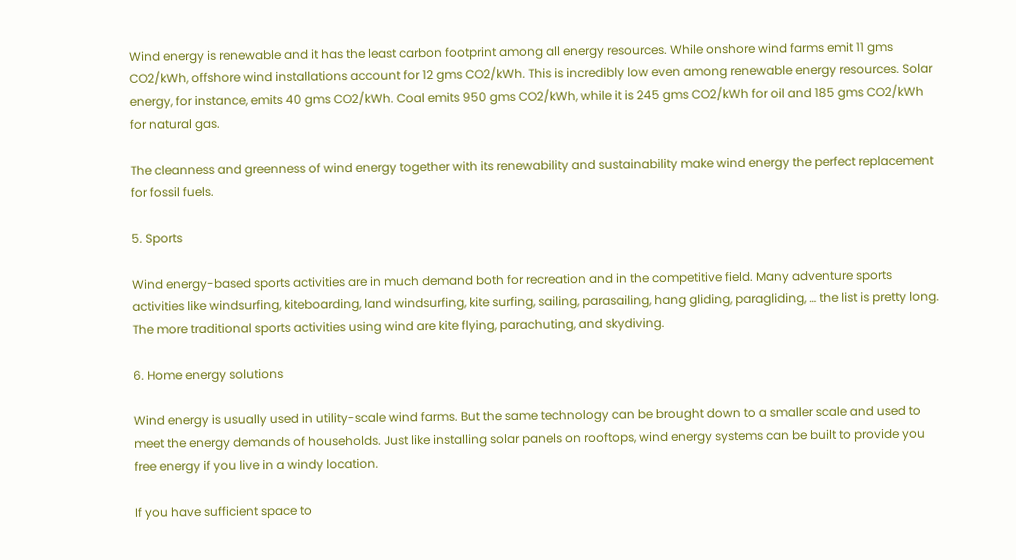Wind energy is renewable and it has the least carbon footprint among all energy resources. While onshore wind farms emit 11 gms CO2/kWh, offshore wind installations account for 12 gms CO2/kWh. This is incredibly low even among renewable energy resources. Solar energy, for instance, emits 40 gms CO2/kWh. Coal emits 950 gms CO2/kWh, while it is 245 gms CO2/kWh for oil and 185 gms CO2/kWh for natural gas.

The cleanness and greenness of wind energy together with its renewability and sustainability make wind energy the perfect replacement for fossil fuels.

5. Sports

Wind energy-based sports activities are in much demand both for recreation and in the competitive field. Many adventure sports activities like windsurfing, kiteboarding, land windsurfing, kite surfing, sailing, parasailing, hang gliding, paragliding, … the list is pretty long. The more traditional sports activities using wind are kite flying, parachuting, and skydiving.

6. Home energy solutions

Wind energy is usually used in utility-scale wind farms. But the same technology can be brought down to a smaller scale and used to meet the energy demands of households. Just like installing solar panels on rooftops, wind energy systems can be built to provide you free energy if you live in a windy location.

If you have sufficient space to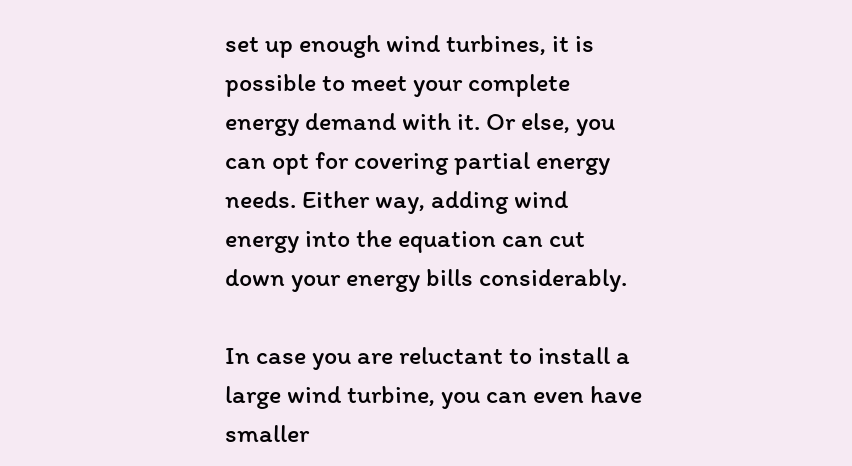set up enough wind turbines, it is possible to meet your complete energy demand with it. Or else, you can opt for covering partial energy needs. Either way, adding wind energy into the equation can cut down your energy bills considerably.

In case you are reluctant to install a large wind turbine, you can even have smaller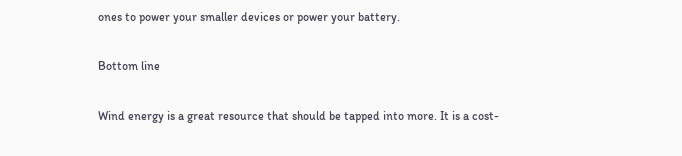ones to power your smaller devices or power your battery.

Bottom line

Wind energy is a great resource that should be tapped into more. It is a cost-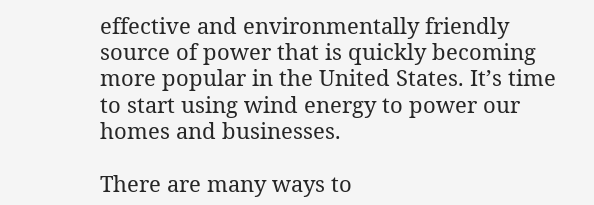effective and environmentally friendly source of power that is quickly becoming more popular in the United States. It’s time to start using wind energy to power our homes and businesses.

There are many ways to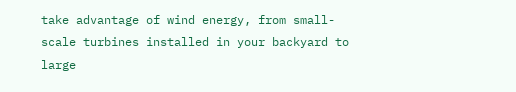take advantage of wind energy, from small-scale turbines installed in your backyard to large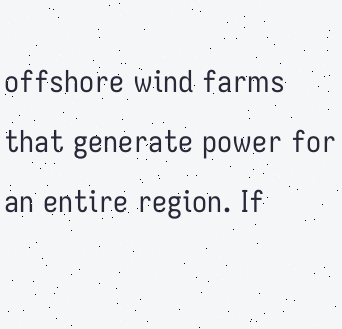offshore wind farms that generate power for an entire region. If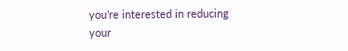you’re interested in reducing your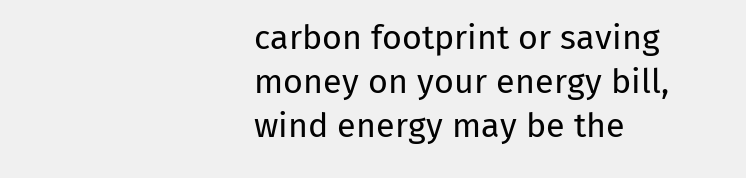carbon footprint or saving money on your energy bill, wind energy may be the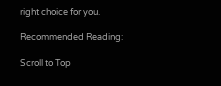right choice for you.

Recommended Reading:

Scroll to Top